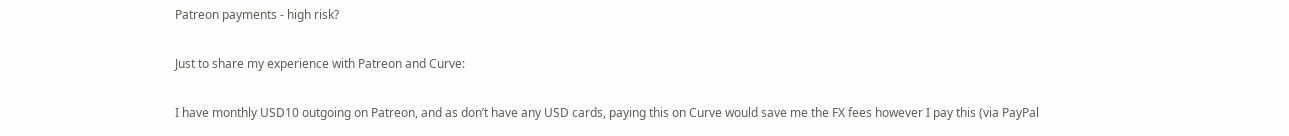Patreon payments - high risk?

Just to share my experience with Patreon and Curve:

I have monthly USD10 outgoing on Patreon, and as don’t have any USD cards, paying this on Curve would save me the FX fees however I pay this (via PayPal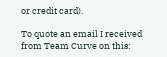or credit card).

To quote an email I received from Team Curve on this: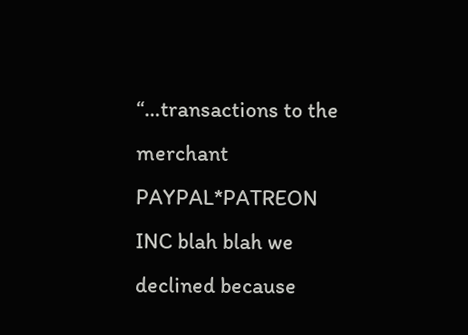“…transactions to the merchant PAYPAL*PATREON INC blah blah we declined because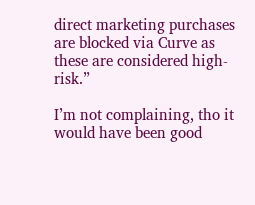direct marketing purchases are blocked via Curve as these are considered high-risk.”

I’m not complaining, tho it would have been good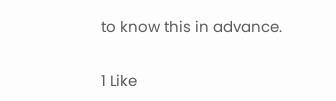to know this in advance.

1 Like